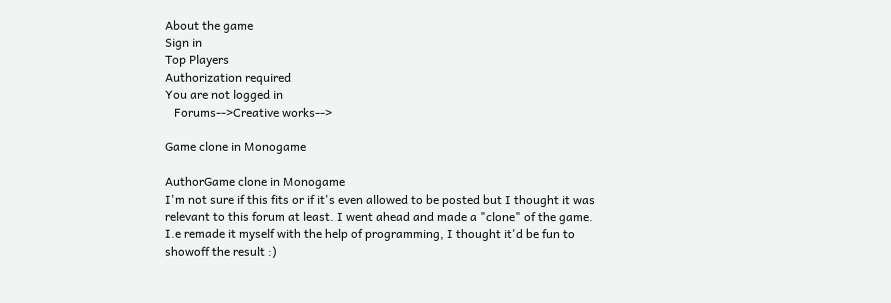About the game
Sign in
Top Players
Authorization required
You are not logged in
   Forums-->Creative works-->

Game clone in Monogame

AuthorGame clone in Monogame
I'm not sure if this fits or if it's even allowed to be posted but I thought it was relevant to this forum at least. I went ahead and made a "clone" of the game. I.e remade it myself with the help of programming, I thought it'd be fun to showoff the result :)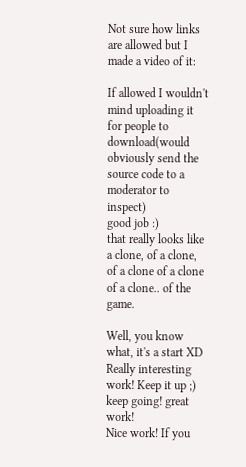Not sure how links are allowed but I made a video of it:

If allowed I wouldn't mind uploading it for people to download(would obviously send the source code to a moderator to inspect)
good job :)
that really looks like a clone, of a clone, of a clone of a clone of a clone.. of the game.

Well, you know what, it's a start XD
Really interesting work! Keep it up ;)
keep going! great work!
Nice work! If you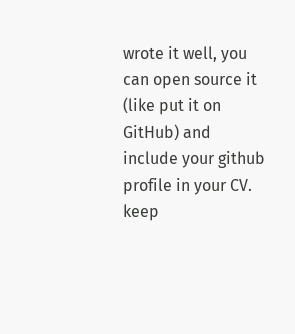wrote it well, you can open source it (like put it on GitHub) and include your github profile in your CV.
keep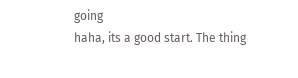going
haha, its a good start. The thing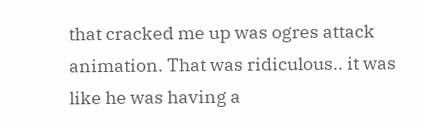that cracked me up was ogres attack animation. That was ridiculous.. it was like he was having a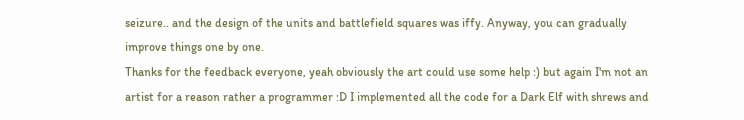seizure.. and the design of the units and battlefield squares was iffy. Anyway, you can gradually improve things one by one.
Thanks for the feedback everyone, yeah obviously the art could use some help :) but again I'm not an artist for a reason rather a programmer :D I implemented all the code for a Dark Elf with shrews and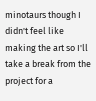minotaurs though I didn't feel like making the art so I'll take a break from the project for a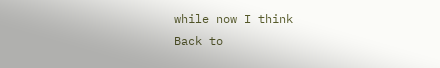while now I think
Back to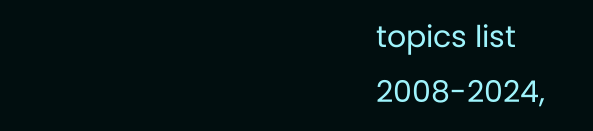topics list
2008-2024,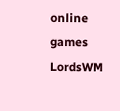online games LordsWM